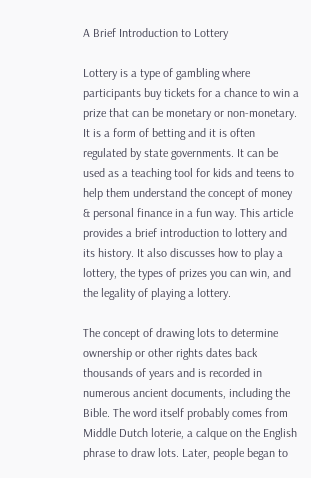A Brief Introduction to Lottery

Lottery is a type of gambling where participants buy tickets for a chance to win a prize that can be monetary or non-monetary. It is a form of betting and it is often regulated by state governments. It can be used as a teaching tool for kids and teens to help them understand the concept of money & personal finance in a fun way. This article provides a brief introduction to lottery and its history. It also discusses how to play a lottery, the types of prizes you can win, and the legality of playing a lottery.

The concept of drawing lots to determine ownership or other rights dates back thousands of years and is recorded in numerous ancient documents, including the Bible. The word itself probably comes from Middle Dutch loterie, a calque on the English phrase to draw lots. Later, people began to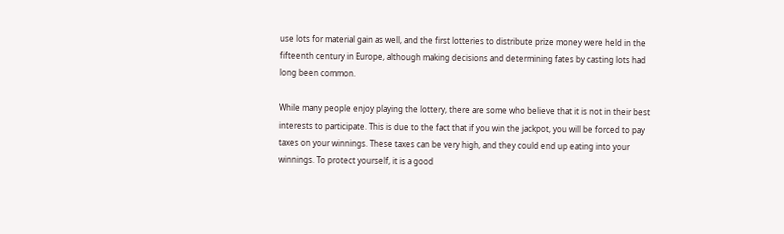use lots for material gain as well, and the first lotteries to distribute prize money were held in the fifteenth century in Europe, although making decisions and determining fates by casting lots had long been common.

While many people enjoy playing the lottery, there are some who believe that it is not in their best interests to participate. This is due to the fact that if you win the jackpot, you will be forced to pay taxes on your winnings. These taxes can be very high, and they could end up eating into your winnings. To protect yourself, it is a good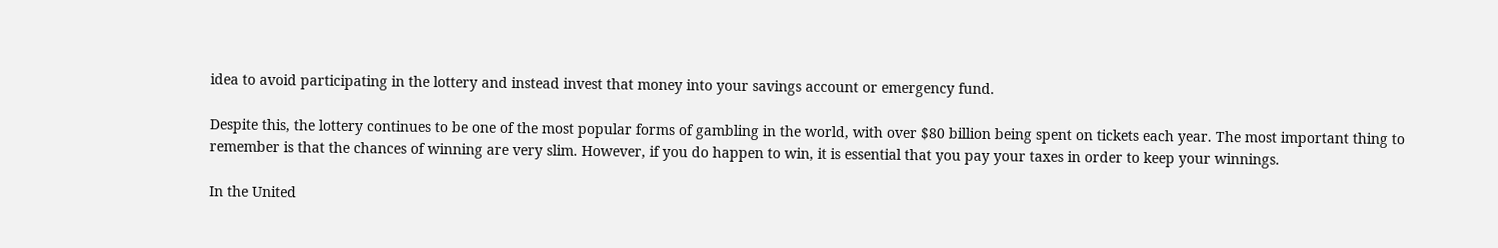idea to avoid participating in the lottery and instead invest that money into your savings account or emergency fund.

Despite this, the lottery continues to be one of the most popular forms of gambling in the world, with over $80 billion being spent on tickets each year. The most important thing to remember is that the chances of winning are very slim. However, if you do happen to win, it is essential that you pay your taxes in order to keep your winnings.

In the United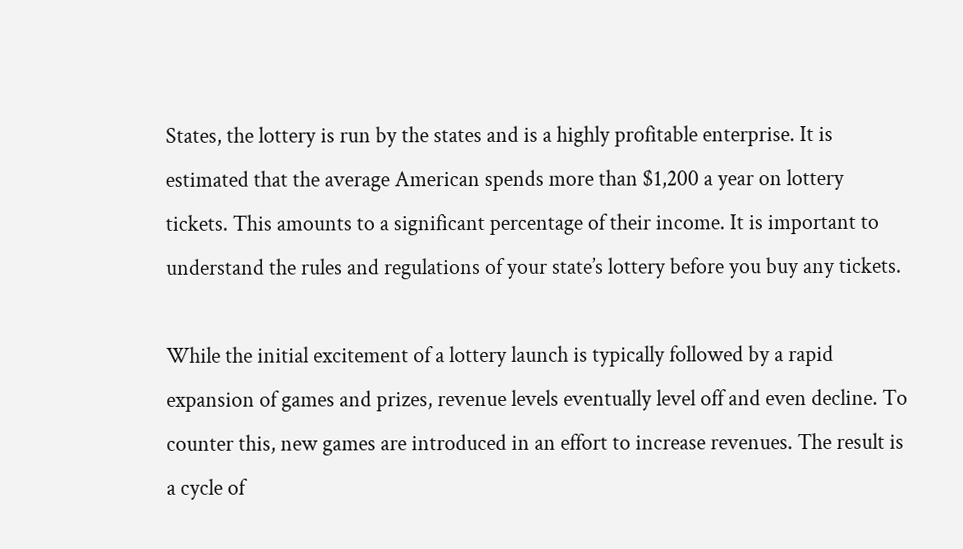States, the lottery is run by the states and is a highly profitable enterprise. It is estimated that the average American spends more than $1,200 a year on lottery tickets. This amounts to a significant percentage of their income. It is important to understand the rules and regulations of your state’s lottery before you buy any tickets.

While the initial excitement of a lottery launch is typically followed by a rapid expansion of games and prizes, revenue levels eventually level off and even decline. To counter this, new games are introduced in an effort to increase revenues. The result is a cycle of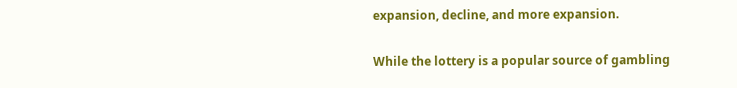expansion, decline, and more expansion.

While the lottery is a popular source of gambling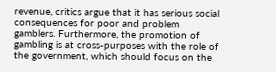revenue, critics argue that it has serious social consequences for poor and problem gamblers. Furthermore, the promotion of gambling is at cross-purposes with the role of the government, which should focus on the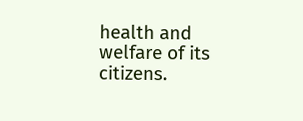health and welfare of its citizens.